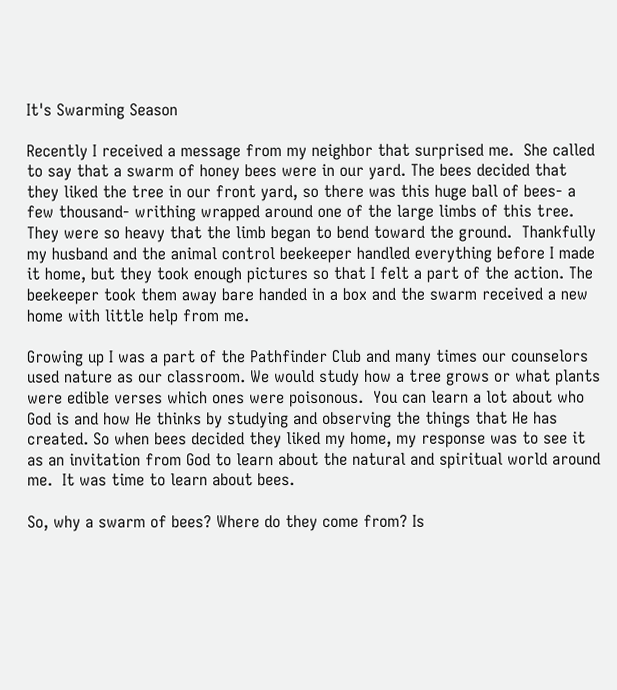It's Swarming Season

Recently I received a message from my neighbor that surprised me.  She called to say that a swarm of honey bees were in our yard. The bees decided that they liked the tree in our front yard, so there was this huge ball of bees- a few thousand- writhing wrapped around one of the large limbs of this tree. They were so heavy that the limb began to bend toward the ground.  Thankfully my husband and the animal control beekeeper handled everything before I made it home, but they took enough pictures so that I felt a part of the action. The beekeeper took them away bare handed in a box and the swarm received a new home with little help from me.

Growing up I was a part of the Pathfinder Club and many times our counselors used nature as our classroom. We would study how a tree grows or what plants were edible verses which ones were poisonous.  You can learn a lot about who God is and how He thinks by studying and observing the things that He has created. So when bees decided they liked my home, my response was to see it as an invitation from God to learn about the natural and spiritual world around me.  It was time to learn about bees.

So, why a swarm of bees? Where do they come from? Is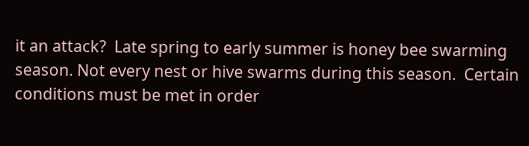it an attack?  Late spring to early summer is honey bee swarming season. Not every nest or hive swarms during this season.  Certain conditions must be met in order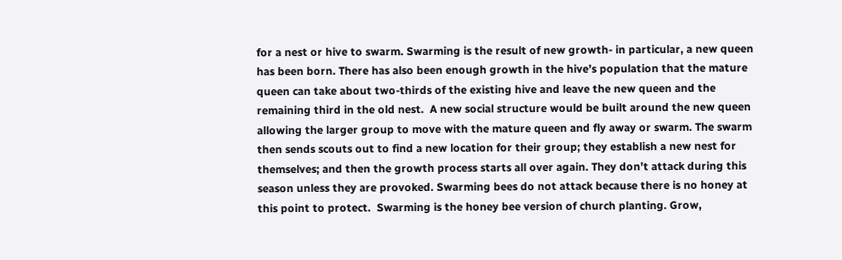for a nest or hive to swarm. Swarming is the result of new growth- in particular, a new queen has been born. There has also been enough growth in the hive’s population that the mature queen can take about two-thirds of the existing hive and leave the new queen and the remaining third in the old nest.  A new social structure would be built around the new queen allowing the larger group to move with the mature queen and fly away or swarm. The swarm then sends scouts out to find a new location for their group; they establish a new nest for themselves; and then the growth process starts all over again. They don’t attack during this season unless they are provoked. Swarming bees do not attack because there is no honey at this point to protect.  Swarming is the honey bee version of church planting. Grow,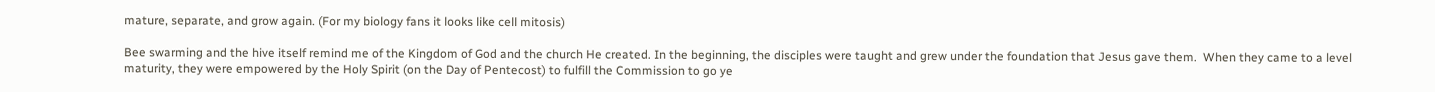mature, separate, and grow again. (For my biology fans it looks like cell mitosis)

Bee swarming and the hive itself remind me of the Kingdom of God and the church He created. In the beginning, the disciples were taught and grew under the foundation that Jesus gave them.  When they came to a level maturity, they were empowered by the Holy Spirit (on the Day of Pentecost) to fulfill the Commission to go ye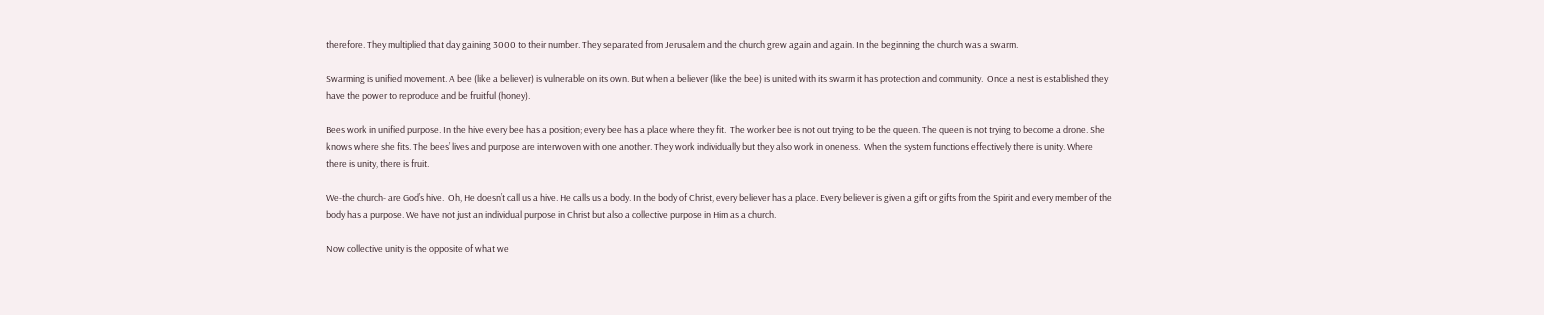therefore. They multiplied that day gaining 3000 to their number. They separated from Jerusalem and the church grew again and again. In the beginning the church was a swarm.

Swarming is unified movement. A bee (like a believer) is vulnerable on its own. But when a believer (like the bee) is united with its swarm it has protection and community.  Once a nest is established they have the power to reproduce and be fruitful (honey).

Bees work in unified purpose. In the hive every bee has a position; every bee has a place where they fit.  The worker bee is not out trying to be the queen. The queen is not trying to become a drone. She knows where she fits. The bees’ lives and purpose are interwoven with one another. They work individually but they also work in oneness.  When the system functions effectively there is unity. Where there is unity, there is fruit.

We-the church- are God’s hive.  Oh, He doesn’t call us a hive. He calls us a body. In the body of Christ, every believer has a place. Every believer is given a gift or gifts from the Spirit and every member of the body has a purpose. We have not just an individual purpose in Christ but also a collective purpose in Him as a church.

Now collective unity is the opposite of what we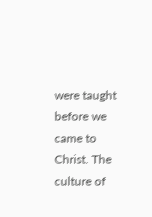were taught before we came to Christ. The culture of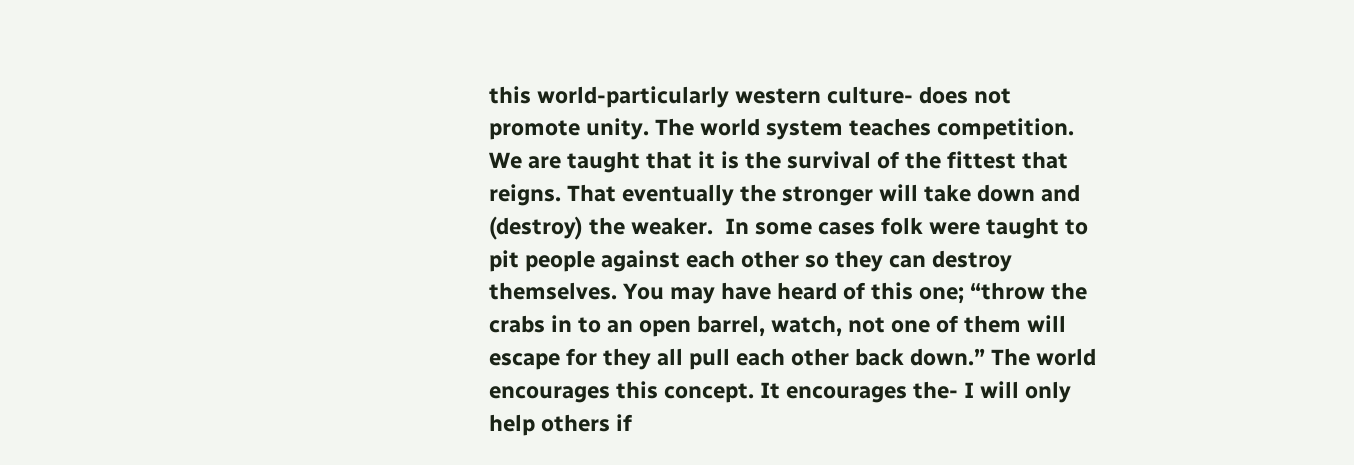this world-particularly western culture- does not promote unity. The world system teaches competition. We are taught that it is the survival of the fittest that reigns. That eventually the stronger will take down and (destroy) the weaker.  In some cases folk were taught to pit people against each other so they can destroy themselves. You may have heard of this one; “throw the crabs in to an open barrel, watch, not one of them will escape for they all pull each other back down.” The world encourages this concept. It encourages the- I will only help others if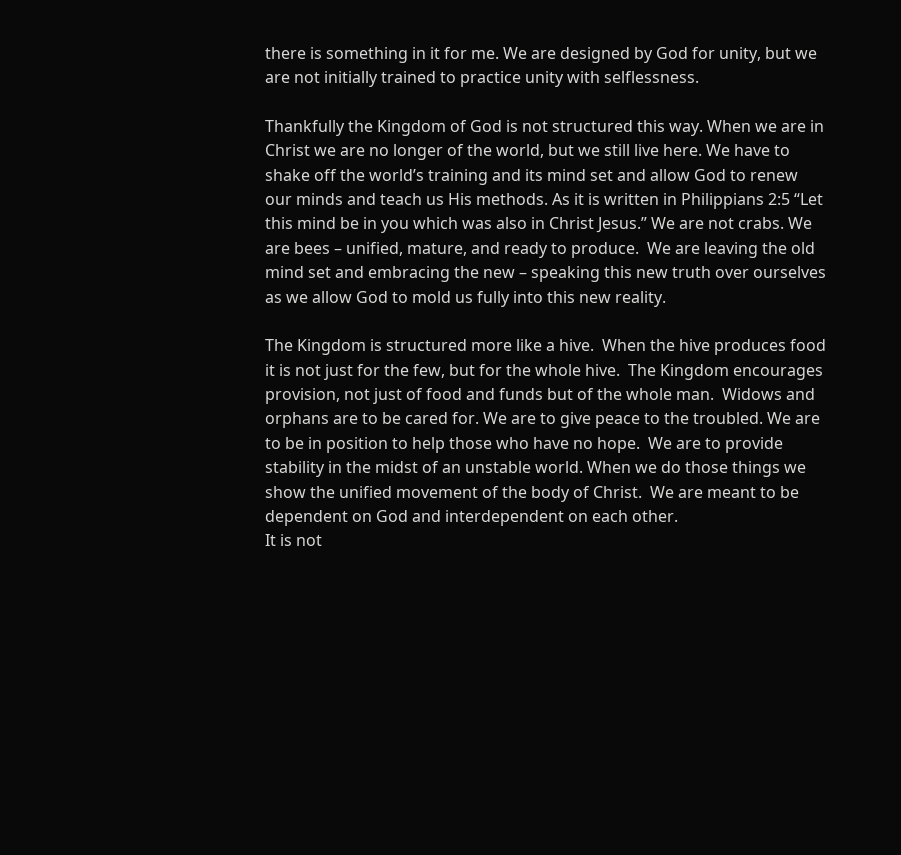there is something in it for me. We are designed by God for unity, but we are not initially trained to practice unity with selflessness.

Thankfully the Kingdom of God is not structured this way. When we are in Christ we are no longer of the world, but we still live here. We have to shake off the world’s training and its mind set and allow God to renew our minds and teach us His methods. As it is written in Philippians 2:5 “Let this mind be in you which was also in Christ Jesus.” We are not crabs. We are bees – unified, mature, and ready to produce.  We are leaving the old mind set and embracing the new – speaking this new truth over ourselves as we allow God to mold us fully into this new reality.

The Kingdom is structured more like a hive.  When the hive produces food it is not just for the few, but for the whole hive.  The Kingdom encourages provision, not just of food and funds but of the whole man.  Widows and orphans are to be cared for. We are to give peace to the troubled. We are to be in position to help those who have no hope.  We are to provide stability in the midst of an unstable world. When we do those things we show the unified movement of the body of Christ.  We are meant to be dependent on God and interdependent on each other.
It is not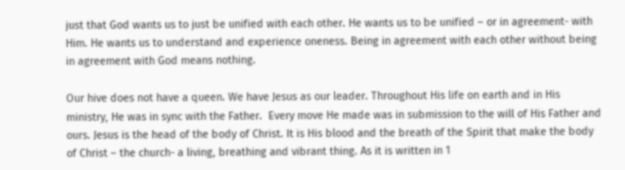just that God wants us to just be unified with each other. He wants us to be unified – or in agreement- with Him. He wants us to understand and experience oneness. Being in agreement with each other without being in agreement with God means nothing.

Our hive does not have a queen. We have Jesus as our leader. Throughout His life on earth and in His ministry, He was in sync with the Father.  Every move He made was in submission to the will of His Father and ours. Jesus is the head of the body of Christ. It is His blood and the breath of the Spirit that make the body of Christ – the church- a living, breathing and vibrant thing. As it is written in 1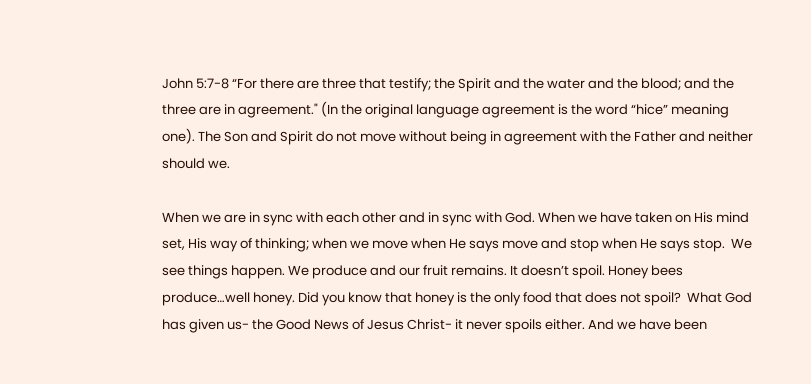John 5:7-8 “For there are three that testify; the Spirit and the water and the blood; and the three are in agreement." (In the original language agreement is the word “hice” meaning one). The Son and Spirit do not move without being in agreement with the Father and neither should we.

When we are in sync with each other and in sync with God. When we have taken on His mind set, His way of thinking; when we move when He says move and stop when He says stop.  We see things happen. We produce and our fruit remains. It doesn’t spoil. Honey bees produce…well honey. Did you know that honey is the only food that does not spoil?  What God has given us- the Good News of Jesus Christ- it never spoils either. And we have been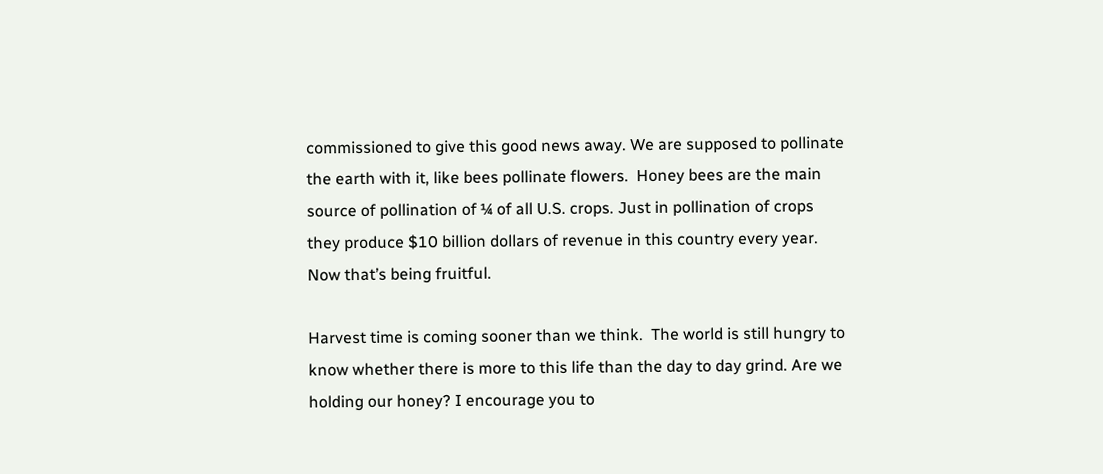commissioned to give this good news away. We are supposed to pollinate the earth with it, like bees pollinate flowers.  Honey bees are the main source of pollination of ¼ of all U.S. crops. Just in pollination of crops they produce $10 billion dollars of revenue in this country every year. Now that’s being fruitful.

Harvest time is coming sooner than we think.  The world is still hungry to know whether there is more to this life than the day to day grind. Are we holding our honey? I encourage you to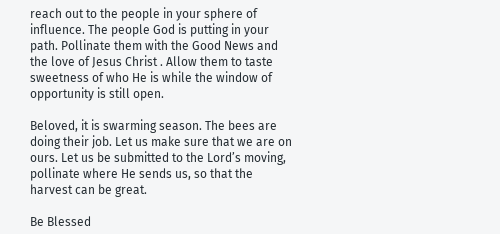reach out to the people in your sphere of influence. The people God is putting in your path. Pollinate them with the Good News and the love of Jesus Christ . Allow them to taste sweetness of who He is while the window of opportunity is still open.

Beloved, it is swarming season. The bees are doing their job. Let us make sure that we are on ours. Let us be submitted to the Lord’s moving, pollinate where He sends us, so that the harvest can be great.

Be Blessed